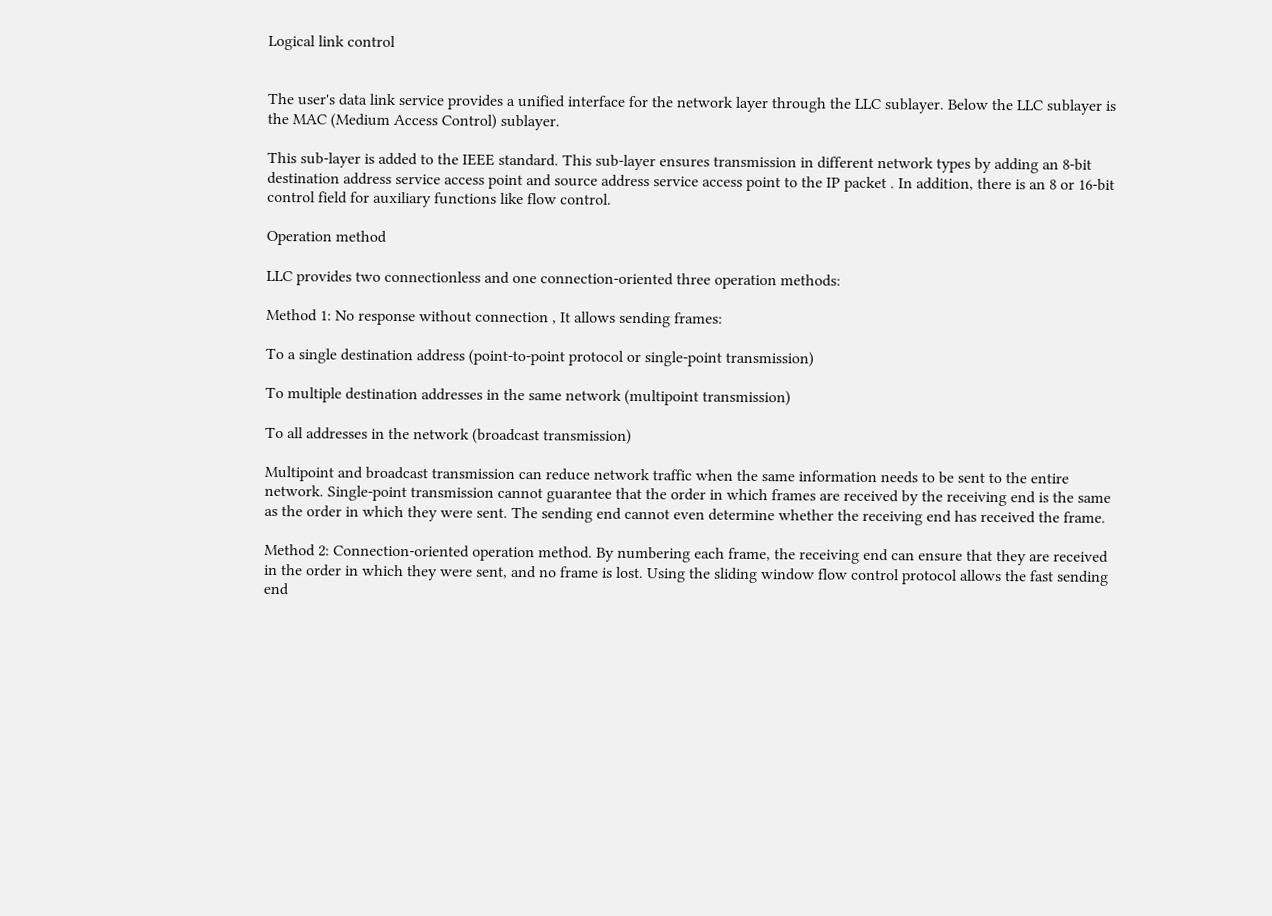Logical link control


The user's data link service provides a unified interface for the network layer through the LLC sublayer. Below the LLC sublayer is the MAC (Medium Access Control) sublayer.

This sub-layer is added to the IEEE standard. This sub-layer ensures transmission in different network types by adding an 8-bit destination address service access point and source address service access point to the IP packet . In addition, there is an 8 or 16-bit control field for auxiliary functions like flow control.

Operation method

LLC provides two connectionless and one connection-oriented three operation methods:

Method 1: No response without connection , It allows sending frames:

To a single destination address (point-to-point protocol or single-point transmission)

To multiple destination addresses in the same network (multipoint transmission)

To all addresses in the network (broadcast transmission)

Multipoint and broadcast transmission can reduce network traffic when the same information needs to be sent to the entire network. Single-point transmission cannot guarantee that the order in which frames are received by the receiving end is the same as the order in which they were sent. The sending end cannot even determine whether the receiving end has received the frame.

Method 2: Connection-oriented operation method. By numbering each frame, the receiving end can ensure that they are received in the order in which they were sent, and no frame is lost. Using the sliding window flow control protocol allows the fast sending end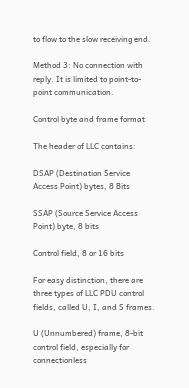to flow to the slow receiving end.

Method 3: No connection with reply. It is limited to point-to-point communication.

Control byte and frame format

The header of LLC contains:

DSAP (Destination Service Access Point) bytes, 8 Bits

SSAP (Source Service Access Point) byte, 8 bits

Control field, 8 or 16 bits

For easy distinction, there are three types of LLC PDU control fields, called U, I, and S frames.

U (Unnumbered) frame, 8-bit control field, especially for connectionless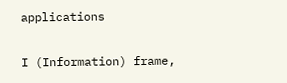applications

I (Information) frame,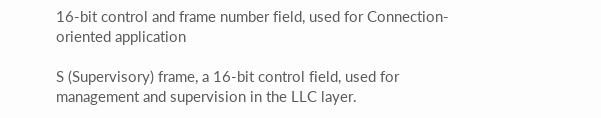16-bit control and frame number field, used for Connection-oriented application

S (Supervisory) frame, a 16-bit control field, used for management and supervision in the LLC layer.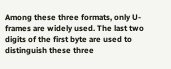Among these three formats, only U-frames are widely used. The last two digits of the first byte are used to distinguish these three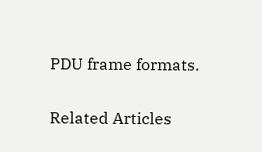PDU frame formats.

Related Articles